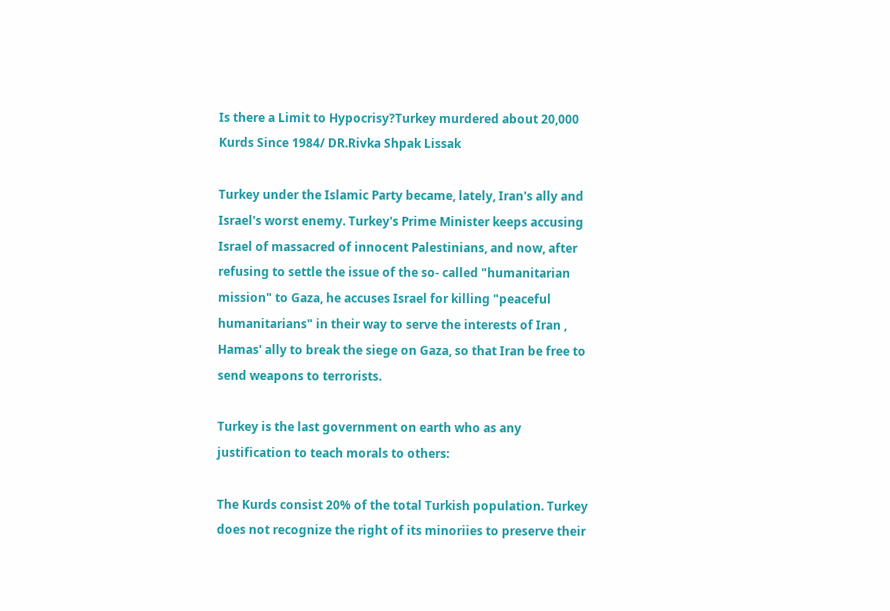Is there a Limit to Hypocrisy?Turkey murdered about 20,000 Kurds Since 1984/ DR.Rivka Shpak Lissak

Turkey under the Islamic Party became, lately, Iran's ally and Israel's worst enemy. Turkey's Prime Minister keeps accusing Israel of massacred of innocent Palestinians, and now, after refusing to settle the issue of the so- called "humanitarian mission" to Gaza, he accuses Israel for killing "peaceful humanitarians" in their way to serve the interests of Iran , Hamas' ally to break the siege on Gaza, so that Iran be free to send weapons to terrorists.

Turkey is the last government on earth who as any justification to teach morals to others:

The Kurds consist 20% of the total Turkish population. Turkey does not recognize the right of its minoriies to preserve their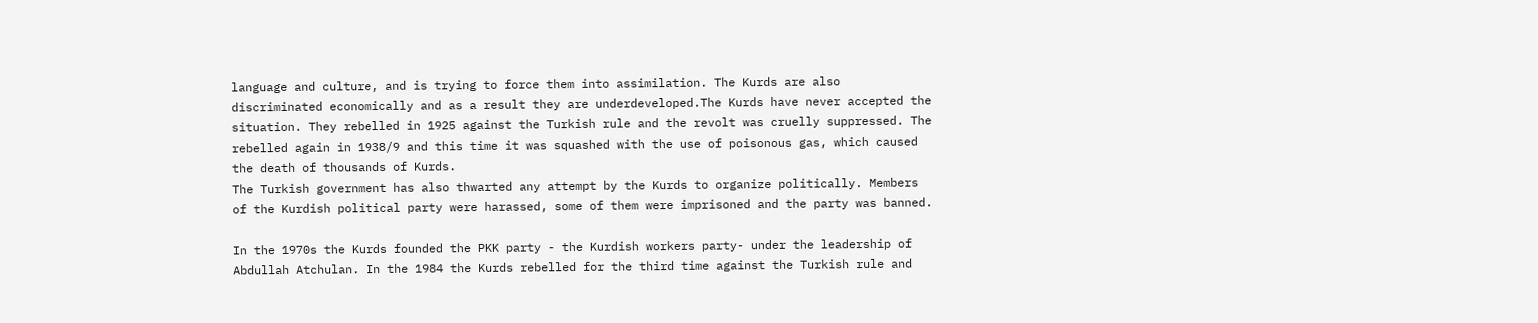language and culture, and is trying to force them into assimilation. The Kurds are also discriminated economically and as a result they are underdeveloped.The Kurds have never accepted the situation. They rebelled in 1925 against the Turkish rule and the revolt was cruelly suppressed. The rebelled again in 1938/9 and this time it was squashed with the use of poisonous gas, which caused the death of thousands of Kurds.
The Turkish government has also thwarted any attempt by the Kurds to organize politically. Members of the Kurdish political party were harassed, some of them were imprisoned and the party was banned.

In the 1970s the Kurds founded the PKK party - the Kurdish workers party- under the leadership of Abdullah Atchulan. In the 1984 the Kurds rebelled for the third time against the Turkish rule and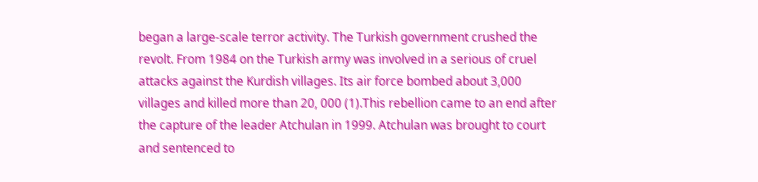began a large-scale terror activity. The Turkish government crushed the revolt. From 1984 on the Turkish army was involved in a serious of cruel attacks against the Kurdish villages. Its air force bombed about 3,000 villages and killed more than 20, 000 (1).This rebellion came to an end after the capture of the leader Atchulan in 1999. Atchulan was brought to court and sentenced to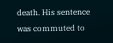death. His sentence was commuted to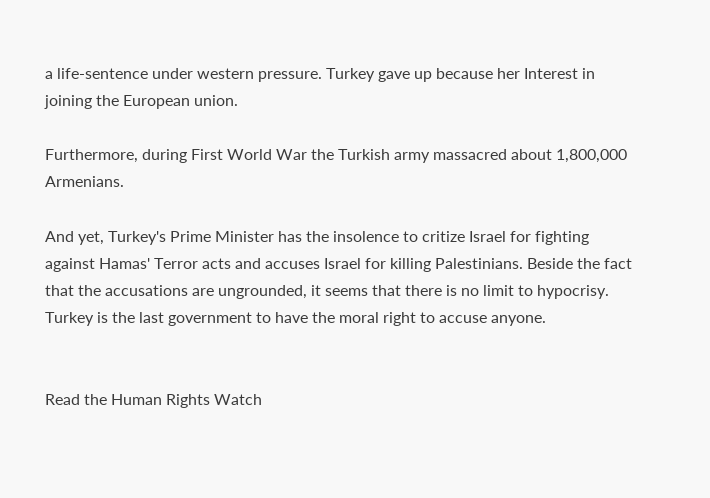a life-sentence under western pressure. Turkey gave up because her Interest in joining the European union.

Furthermore, during First World War the Turkish army massacred about 1,800,000 Armenians.

And yet, Turkey's Prime Minister has the insolence to critize Israel for fighting against Hamas' Terror acts and accuses Israel for killing Palestinians. Beside the fact that the accusations are ungrounded, it seems that there is no limit to hypocrisy. Turkey is the last government to have the moral right to accuse anyone.


Read the Human Rights Watch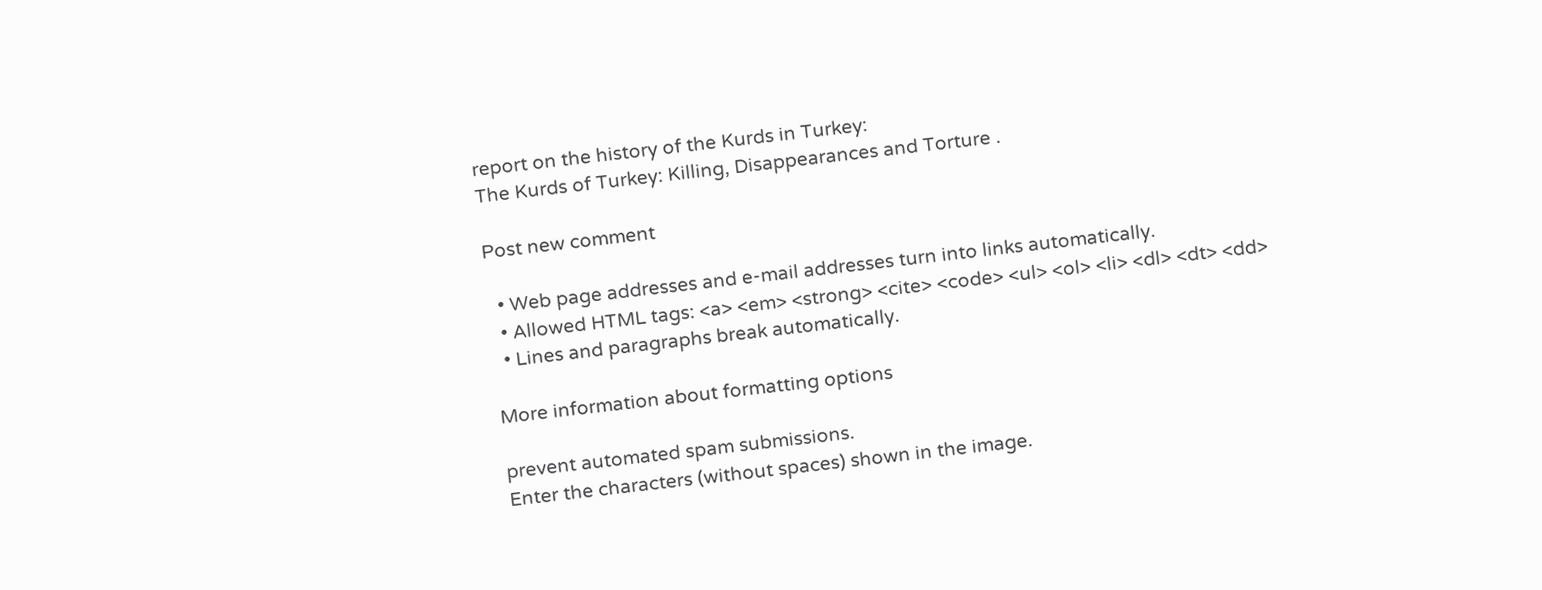report on the history of the Kurds in Turkey:
The Kurds of Turkey: Killing, Disappearances and Torture .

Post new comment

  • Web page addresses and e-mail addresses turn into links automatically.
  • Allowed HTML tags: <a> <em> <strong> <cite> <code> <ul> <ol> <li> <dl> <dt> <dd>
  • Lines and paragraphs break automatically.

More information about formatting options

prevent automated spam submissions.
Enter the characters (without spaces) shown in the image.